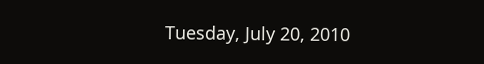Tuesday, July 20, 2010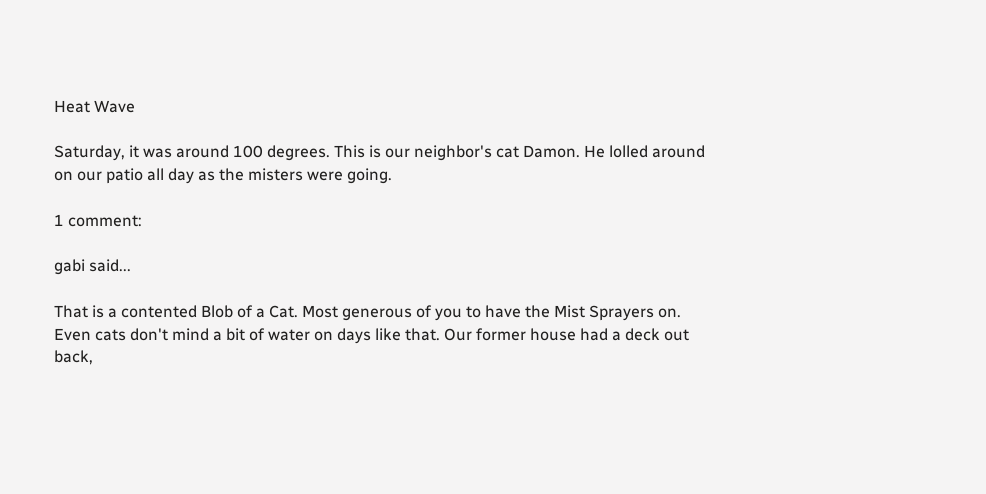Heat Wave

Saturday, it was around 100 degrees. This is our neighbor's cat Damon. He lolled around on our patio all day as the misters were going.

1 comment:

gabi said...

That is a contented Blob of a Cat. Most generous of you to have the Mist Sprayers on. Even cats don't mind a bit of water on days like that. Our former house had a deck out back,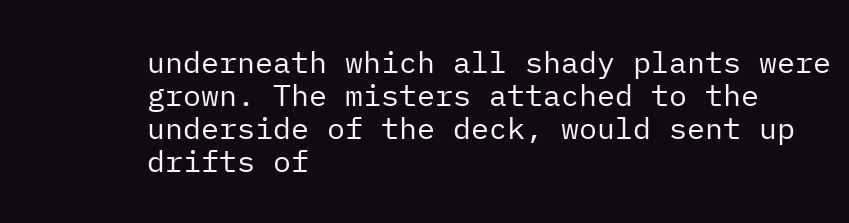underneath which all shady plants were grown. The misters attached to the underside of the deck, would sent up drifts of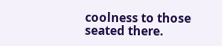coolness to those seated there.